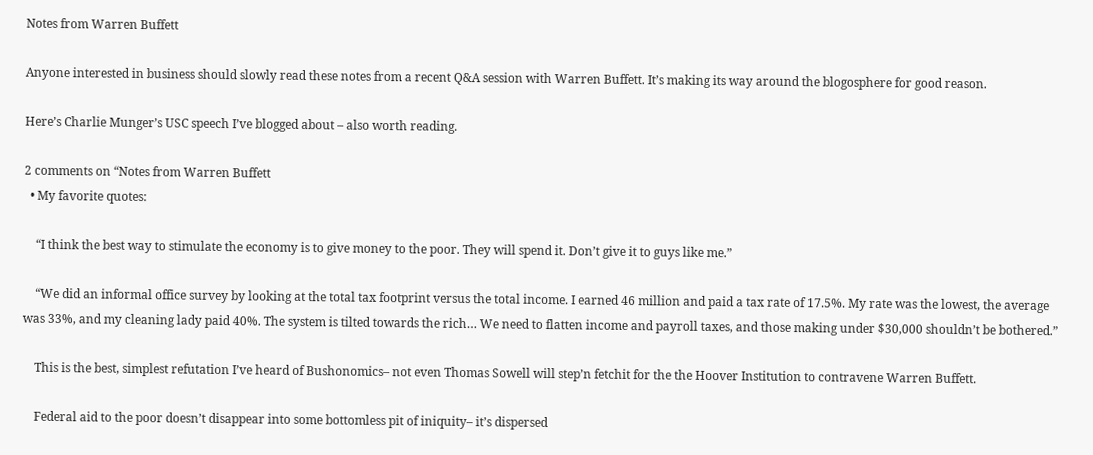Notes from Warren Buffett

Anyone interested in business should slowly read these notes from a recent Q&A session with Warren Buffett. It’s making its way around the blogosphere for good reason.

Here’s Charlie Munger’s USC speech I’ve blogged about – also worth reading.

2 comments on “Notes from Warren Buffett
  • My favorite quotes:

    “I think the best way to stimulate the economy is to give money to the poor. They will spend it. Don’t give it to guys like me.”

    “We did an informal office survey by looking at the total tax footprint versus the total income. I earned 46 million and paid a tax rate of 17.5%. My rate was the lowest, the average was 33%, and my cleaning lady paid 40%. The system is tilted towards the rich… We need to flatten income and payroll taxes, and those making under $30,000 shouldn’t be bothered.”

    This is the best, simplest refutation I’ve heard of Bushonomics– not even Thomas Sowell will step’n fetchit for the the Hoover Institution to contravene Warren Buffett.

    Federal aid to the poor doesn’t disappear into some bottomless pit of iniquity– it’s dispersed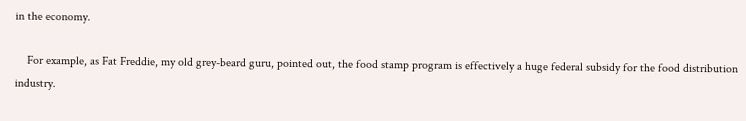in the economy.

    For example, as Fat Freddie, my old grey-beard guru, pointed out, the food stamp program is effectively a huge federal subsidy for the food distribution industry.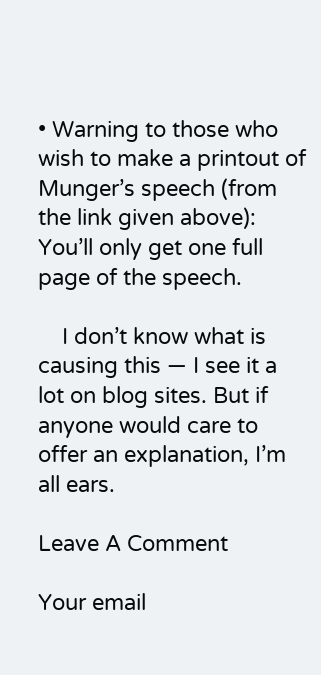• Warning to those who wish to make a printout of Munger’s speech (from the link given above): You’ll only get one full page of the speech.

    I don’t know what is causing this — I see it a lot on blog sites. But if anyone would care to offer an explanation, I’m all ears.

Leave A Comment

Your email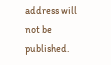address will not be published.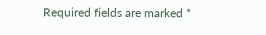Required fields are marked *